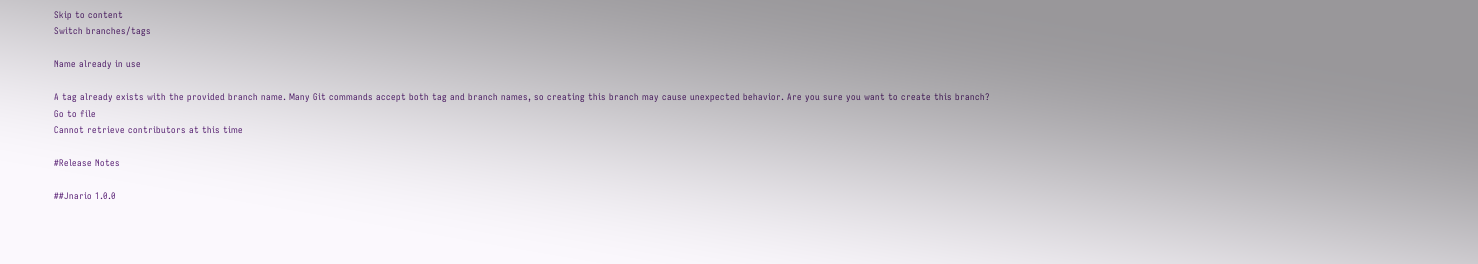Skip to content
Switch branches/tags

Name already in use

A tag already exists with the provided branch name. Many Git commands accept both tag and branch names, so creating this branch may cause unexpected behavior. Are you sure you want to create this branch?
Go to file
Cannot retrieve contributors at this time

#Release Notes

##Jnario 1.0.0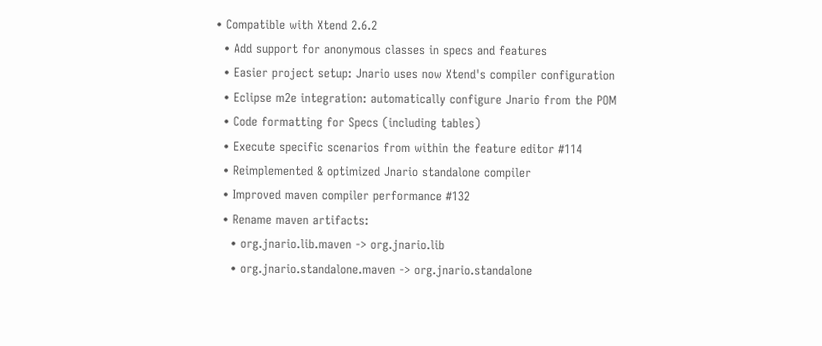• Compatible with Xtend 2.6.2
  • Add support for anonymous classes in specs and features
  • Easier project setup: Jnario uses now Xtend's compiler configuration
  • Eclipse m2e integration: automatically configure Jnario from the POM
  • Code formatting for Specs (including tables)
  • Execute specific scenarios from within the feature editor #114
  • Reimplemented & optimized Jnario standalone compiler
  • Improved maven compiler performance #132
  • Rename maven artifacts:
    • org.jnario.lib.maven -> org.jnario.lib
    • org.jnario.standalone.maven -> org.jnario.standalone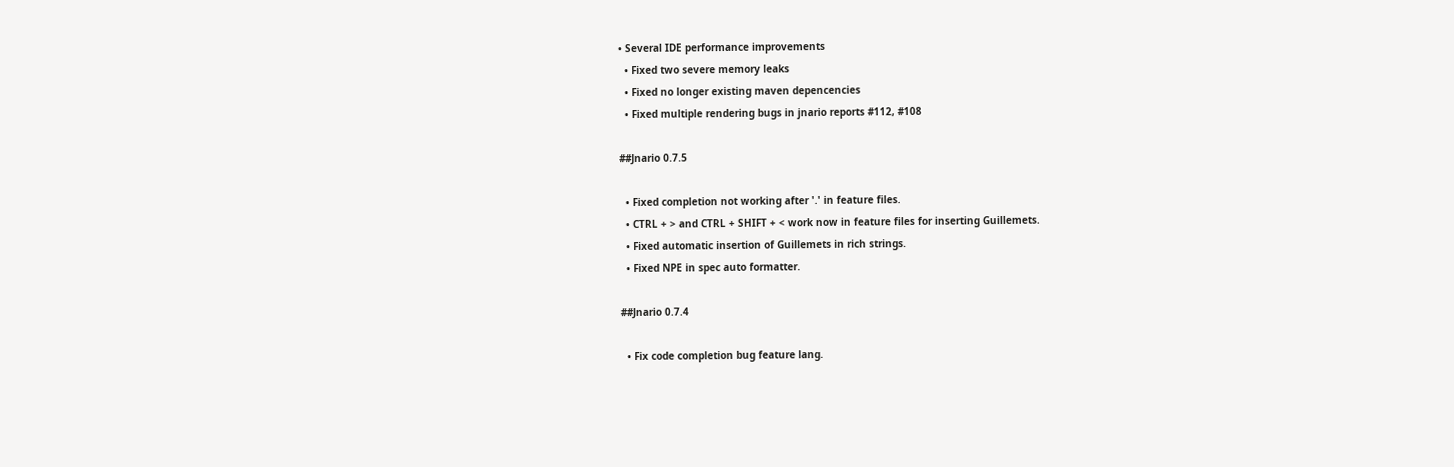• Several IDE performance improvements
  • Fixed two severe memory leaks
  • Fixed no longer existing maven depencencies
  • Fixed multiple rendering bugs in jnario reports #112, #108

##Jnario 0.7.5

  • Fixed completion not working after '.' in feature files.
  • CTRL + > and CTRL + SHIFT + < work now in feature files for inserting Guillemets.
  • Fixed automatic insertion of Guillemets in rich strings.
  • Fixed NPE in spec auto formatter.

##Jnario 0.7.4

  • Fix code completion bug feature lang.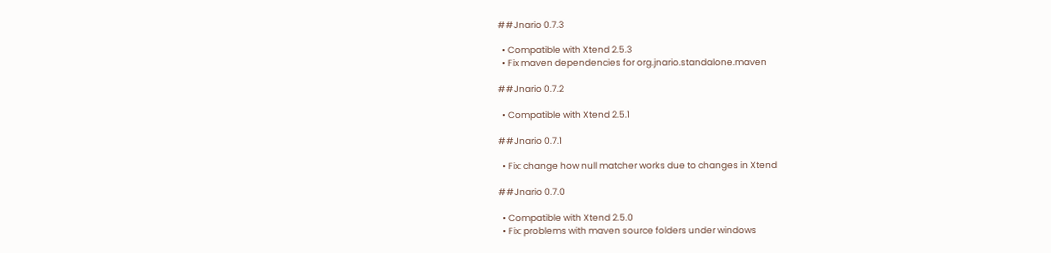##Jnario 0.7.3

  • Compatible with Xtend 2.5.3
  • Fix maven dependencies for org.jnario.standalone.maven

##Jnario 0.7.2

  • Compatible with Xtend 2.5.1

##Jnario 0.7.1

  • Fix: change how null matcher works due to changes in Xtend

##Jnario 0.7.0

  • Compatible with Xtend 2.5.0
  • Fix: problems with maven source folders under windows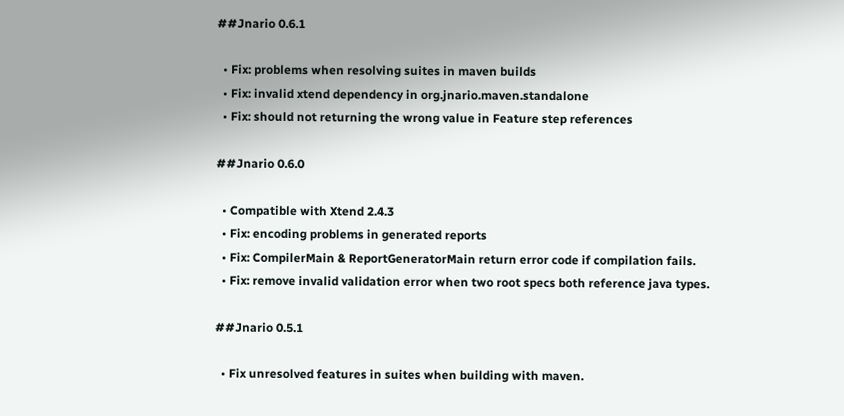##Jnario 0.6.1

  • Fix: problems when resolving suites in maven builds
  • Fix: invalid xtend dependency in org.jnario.maven.standalone
  • Fix: should not returning the wrong value in Feature step references

##Jnario 0.6.0

  • Compatible with Xtend 2.4.3
  • Fix: encoding problems in generated reports
  • Fix: CompilerMain & ReportGeneratorMain return error code if compilation fails.
  • Fix: remove invalid validation error when two root specs both reference java types.

##Jnario 0.5.1

  • Fix unresolved features in suites when building with maven.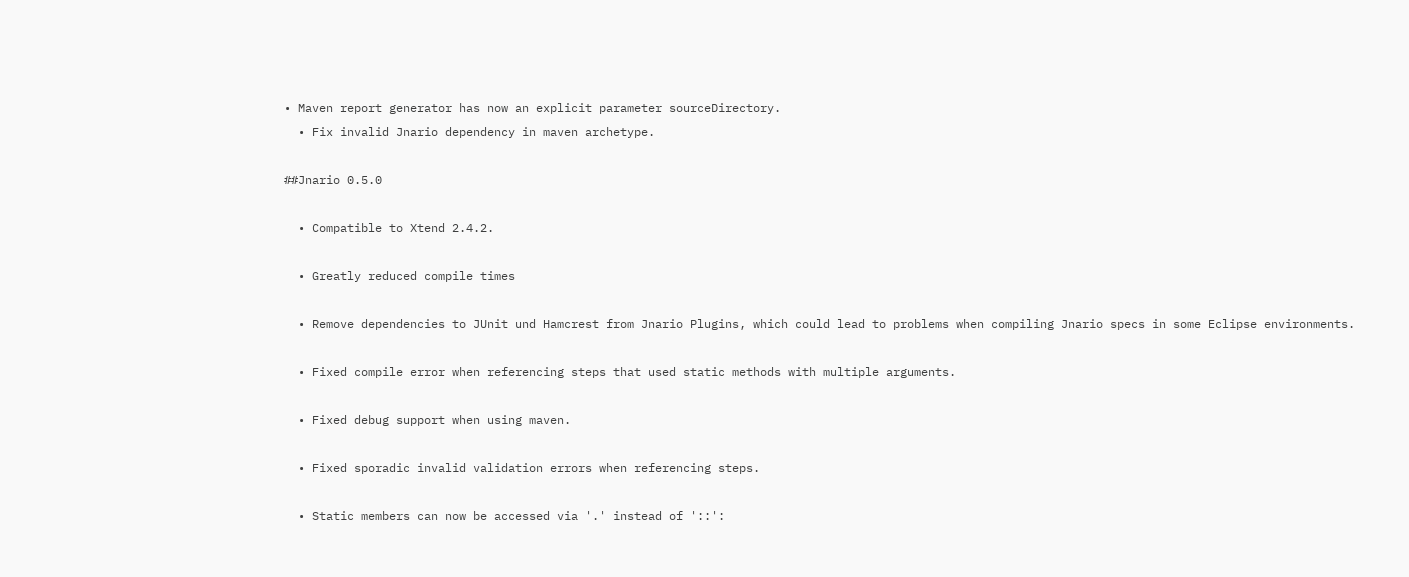• Maven report generator has now an explicit parameter sourceDirectory.
  • Fix invalid Jnario dependency in maven archetype.

##Jnario 0.5.0

  • Compatible to Xtend 2.4.2.

  • Greatly reduced compile times

  • Remove dependencies to JUnit und Hamcrest from Jnario Plugins, which could lead to problems when compiling Jnario specs in some Eclipse environments.

  • Fixed compile error when referencing steps that used static methods with multiple arguments.

  • Fixed debug support when using maven.

  • Fixed sporadic invalid validation errors when referencing steps.

  • Static members can now be accessed via '.' instead of '::':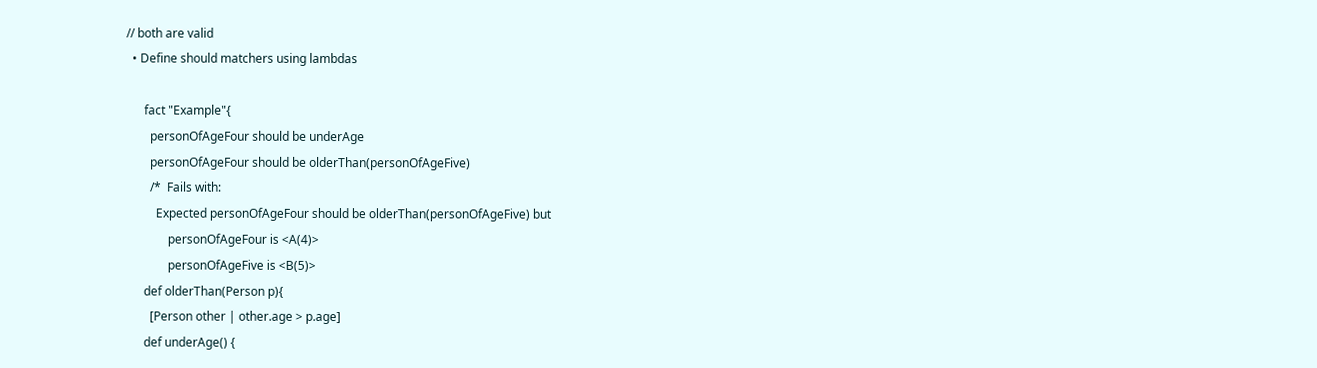// both are valid
  • Define should matchers using lambdas

      fact "Example"{
        personOfAgeFour should be underAge
        personOfAgeFour should be olderThan(personOfAgeFive)
        /*  Fails with:
          Expected personOfAgeFour should be olderThan(personOfAgeFive) but
              personOfAgeFour is <A(4)>
              personOfAgeFive is <B(5)>
      def olderThan(Person p){
        [Person other | other.age > p.age]
      def underAge() {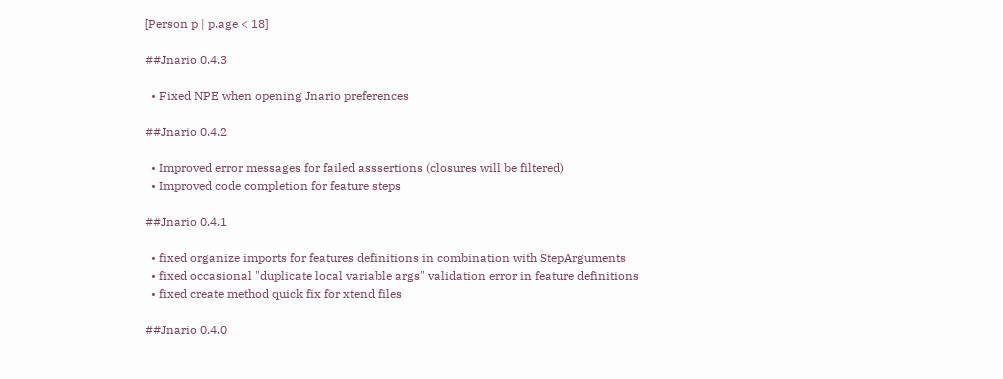[Person p | p.age < 18]

##Jnario 0.4.3

  • Fixed NPE when opening Jnario preferences

##Jnario 0.4.2

  • Improved error messages for failed asssertions (closures will be filtered)
  • Improved code completion for feature steps

##Jnario 0.4.1

  • fixed organize imports for features definitions in combination with StepArguments
  • fixed occasional "duplicate local variable args" validation error in feature definitions
  • fixed create method quick fix for xtend files

##Jnario 0.4.0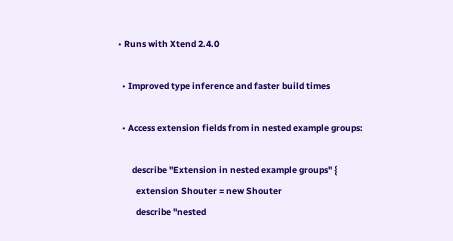• Runs with Xtend 2.4.0

  • Improved type inference and faster build times

  • Access extension fields from in nested example groups:

       describe "Extension in nested example groups" {
         extension Shouter = new Shouter
         describe "nested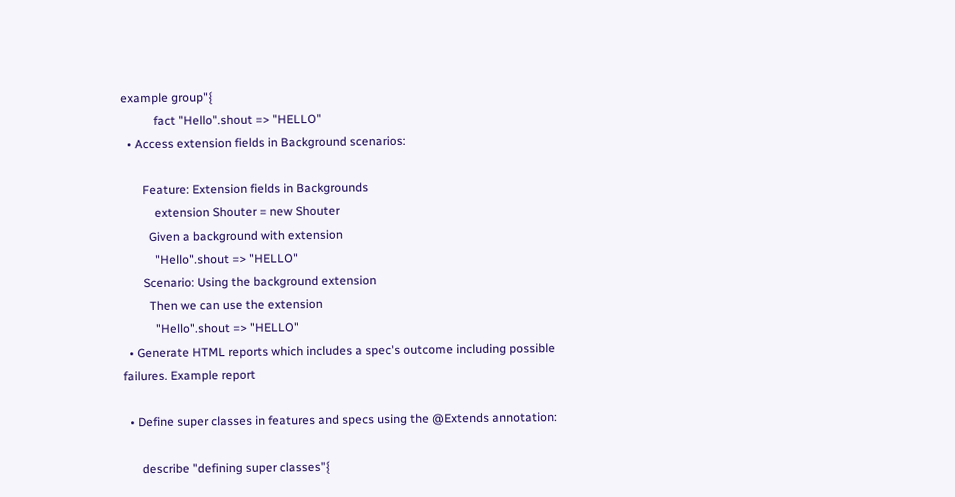example group"{
           fact "Hello".shout => "HELLO"
  • Access extension fields in Background scenarios:

       Feature: Extension fields in Backgrounds
           extension Shouter = new Shouter
         Given a background with extension
           "Hello".shout => "HELLO"
       Scenario: Using the background extension
         Then we can use the extension
           "Hello".shout => "HELLO"
  • Generate HTML reports which includes a spec's outcome including possible failures. Example report

  • Define super classes in features and specs using the @Extends annotation:

      describe "defining super classes"{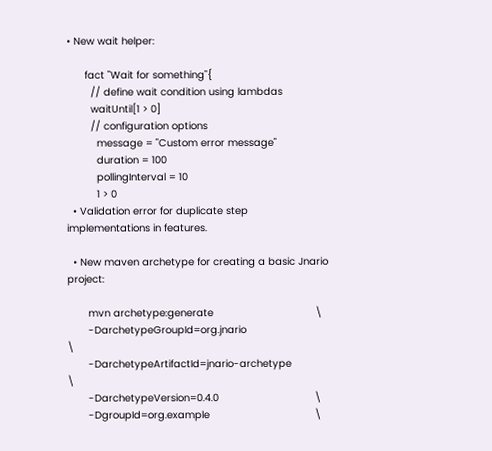• New wait helper:

      fact "Wait for something"{
        // define wait condition using lambdas
        waitUntil[1 > 0]
        // configuration options
          message = "Custom error message"
          duration = 100
          pollingInterval = 10
          1 > 0
  • Validation error for duplicate step implementations in features.

  • New maven archetype for creating a basic Jnario project:

       mvn archetype:generate                                  \
       -DarchetypeGroupId=org.jnario                           \
       -DarchetypeArtifactId=jnario-archetype                  \
       -DarchetypeVersion=0.4.0                                \
       -DgroupId=org.example                                   \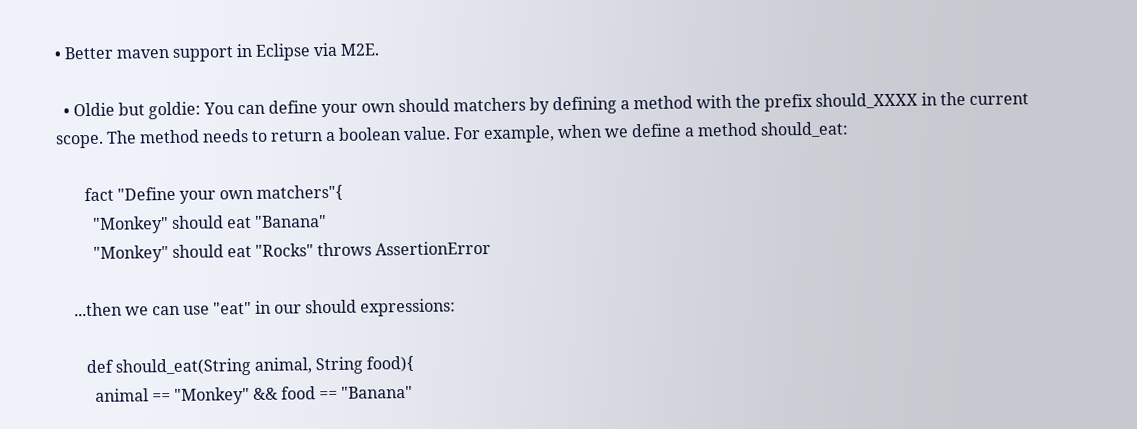• Better maven support in Eclipse via M2E.

  • Oldie but goldie: You can define your own should matchers by defining a method with the prefix should_XXXX in the current scope. The method needs to return a boolean value. For example, when we define a method should_eat:

       fact "Define your own matchers"{
         "Monkey" should eat "Banana"
         "Monkey" should eat "Rocks" throws AssertionError

    ...then we can use "eat" in our should expressions:

       def should_eat(String animal, String food){
         animal == "Monkey" && food == "Banana"